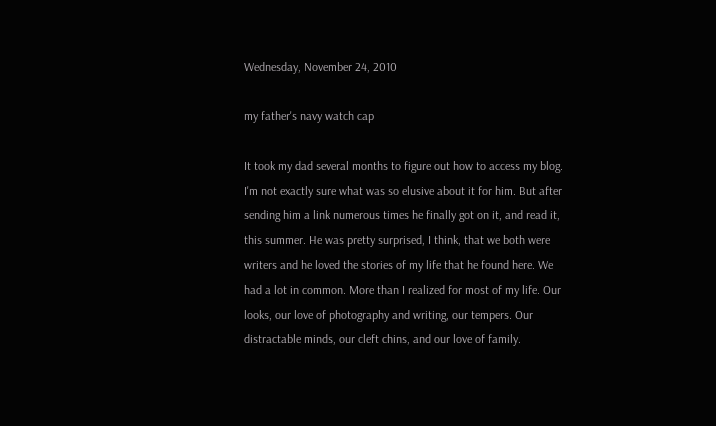Wednesday, November 24, 2010

my father's navy watch cap

It took my dad several months to figure out how to access my blog. I'm not exactly sure what was so elusive about it for him. But after sending him a link numerous times he finally got on it, and read it, this summer. He was pretty surprised, I think, that we both were writers and he loved the stories of my life that he found here. We had a lot in common. More than I realized for most of my life. Our looks, our love of photography and writing, our tempers. Our distractable minds, our cleft chins, and our love of family.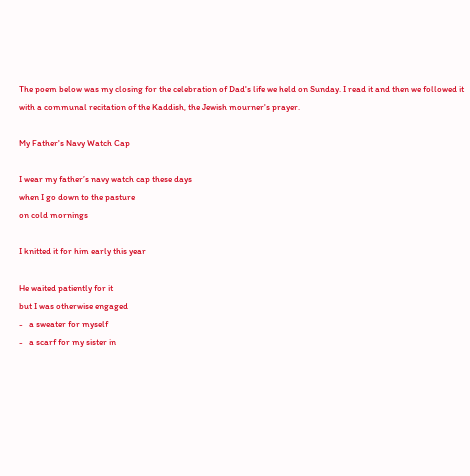The poem below was my closing for the celebration of Dad's life we held on Sunday. I read it and then we followed it with a communal recitation of the Kaddish, the Jewish mourner's prayer.

My Father's Navy Watch Cap

I wear my father’s navy watch cap these days
when I go down to the pasture
on cold mornings

I knitted it for him early this year

He waited patiently for it
but I was otherwise engaged
-   a sweater for myself
-   a scarf for my sister in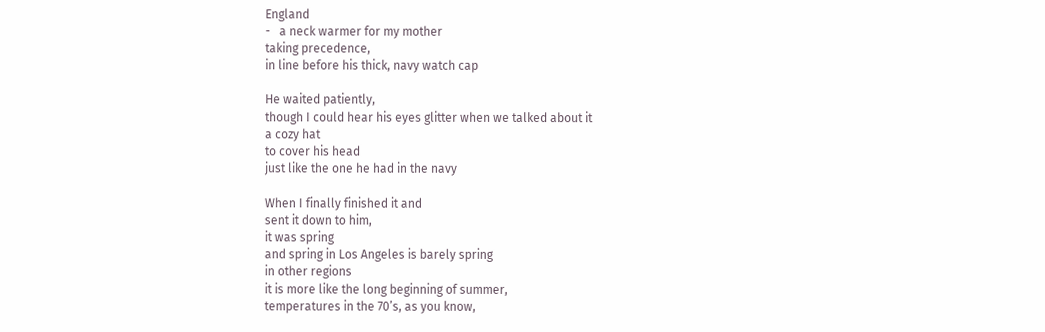England
-   a neck warmer for my mother
taking precedence,
in line before his thick, navy watch cap

He waited patiently,
though I could hear his eyes glitter when we talked about it
a cozy hat
to cover his head
just like the one he had in the navy

When I finally finished it and
sent it down to him,
it was spring
and spring in Los Angeles is barely spring
in other regions
it is more like the long beginning of summer,
temperatures in the 70’s, as you know,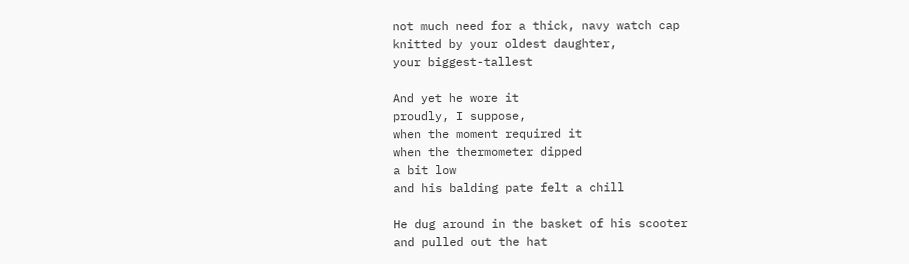not much need for a thick, navy watch cap
knitted by your oldest daughter,
your biggest-tallest

And yet he wore it
proudly, I suppose,
when the moment required it
when the thermometer dipped
a bit low
and his balding pate felt a chill

He dug around in the basket of his scooter
and pulled out the hat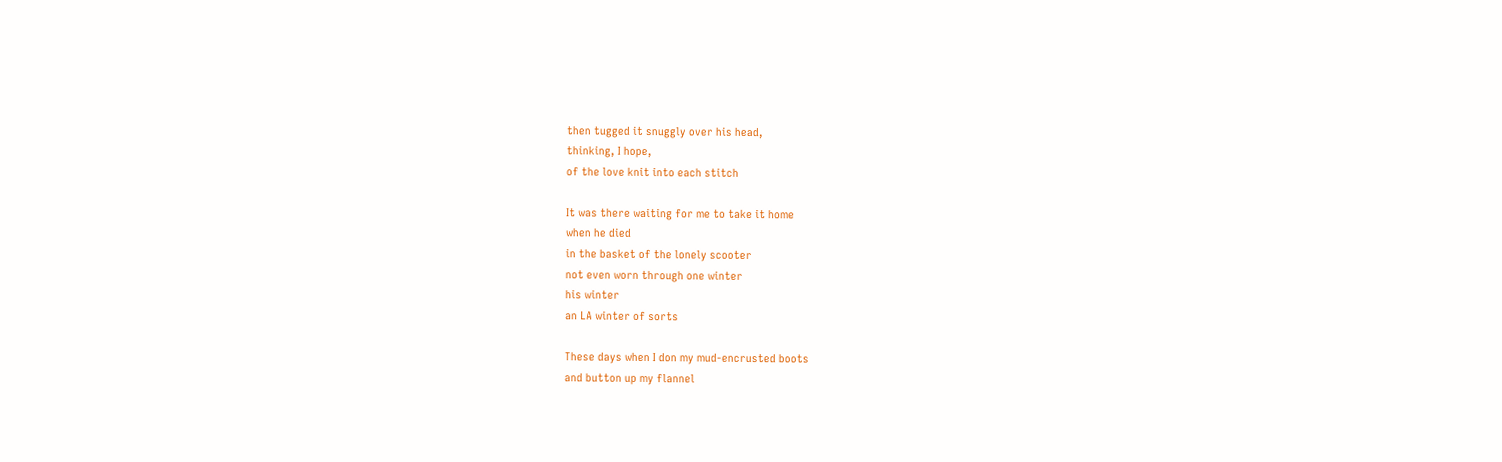then tugged it snuggly over his head,
thinking, I hope,
of the love knit into each stitch

It was there waiting for me to take it home
when he died
in the basket of the lonely scooter
not even worn through one winter
his winter
an LA winter of sorts

These days when I don my mud-encrusted boots
and button up my flannel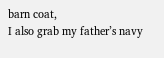barn coat,
I also grab my father’s navy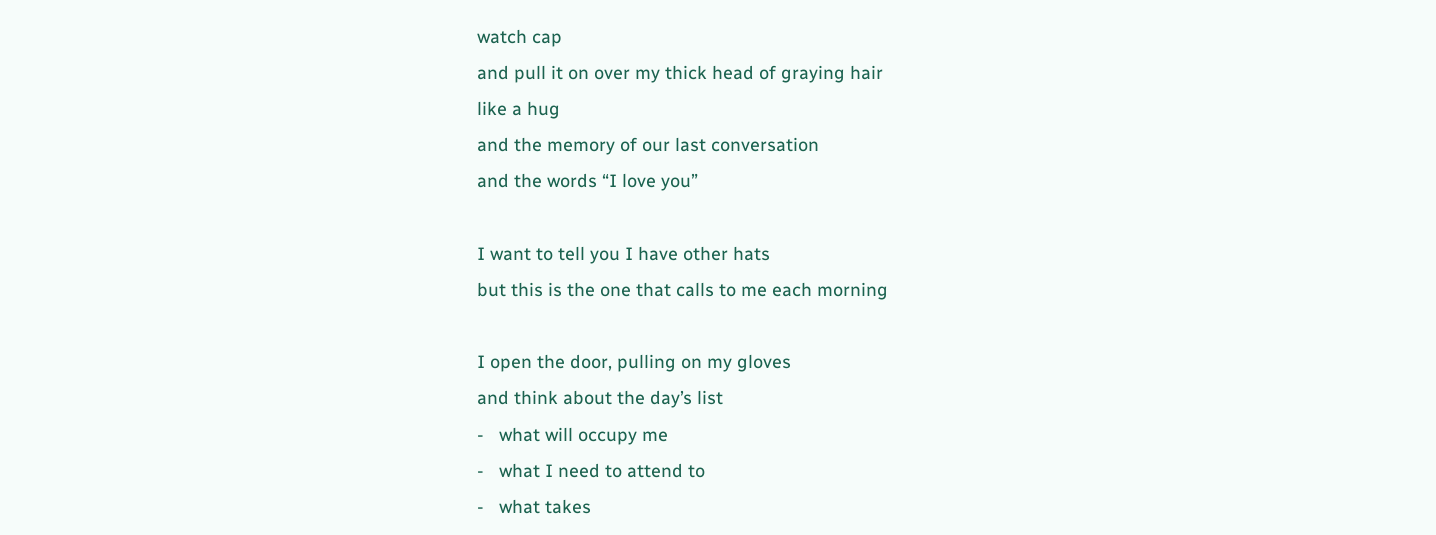watch cap
and pull it on over my thick head of graying hair
like a hug
and the memory of our last conversation
and the words “I love you”

I want to tell you I have other hats
but this is the one that calls to me each morning

I open the door, pulling on my gloves
and think about the day’s list
-   what will occupy me
-   what I need to attend to
-   what takes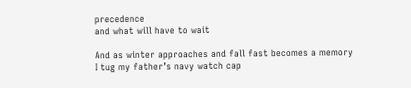precedence
and what will have to wait

And as winter approaches and fall fast becomes a memory
I tug my father’s navy watch cap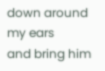down around my ears
and bring him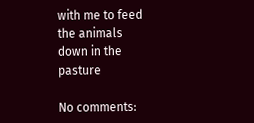with me to feed the animals
down in the pasture

No comments: